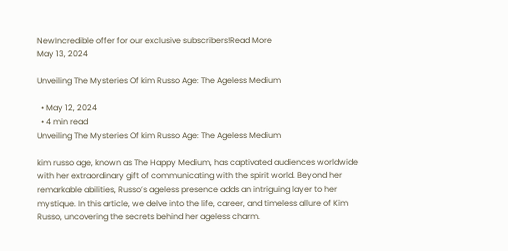NewIncredible offer for our exclusive subscribers!Read More
May 13, 2024

Unveiling The Mysteries Of kim Russo Age: The Ageless Medium

  • May 12, 2024
  • 4 min read
Unveiling The Mysteries Of kim Russo Age: The Ageless Medium

kim russo age, known as The Happy Medium, has captivated audiences worldwide with her extraordinary gift of communicating with the spirit world. Beyond her remarkable abilities, Russo’s ageless presence adds an intriguing layer to her mystique. In this article, we delve into the life, career, and timeless allure of Kim Russo, uncovering the secrets behind her ageless charm.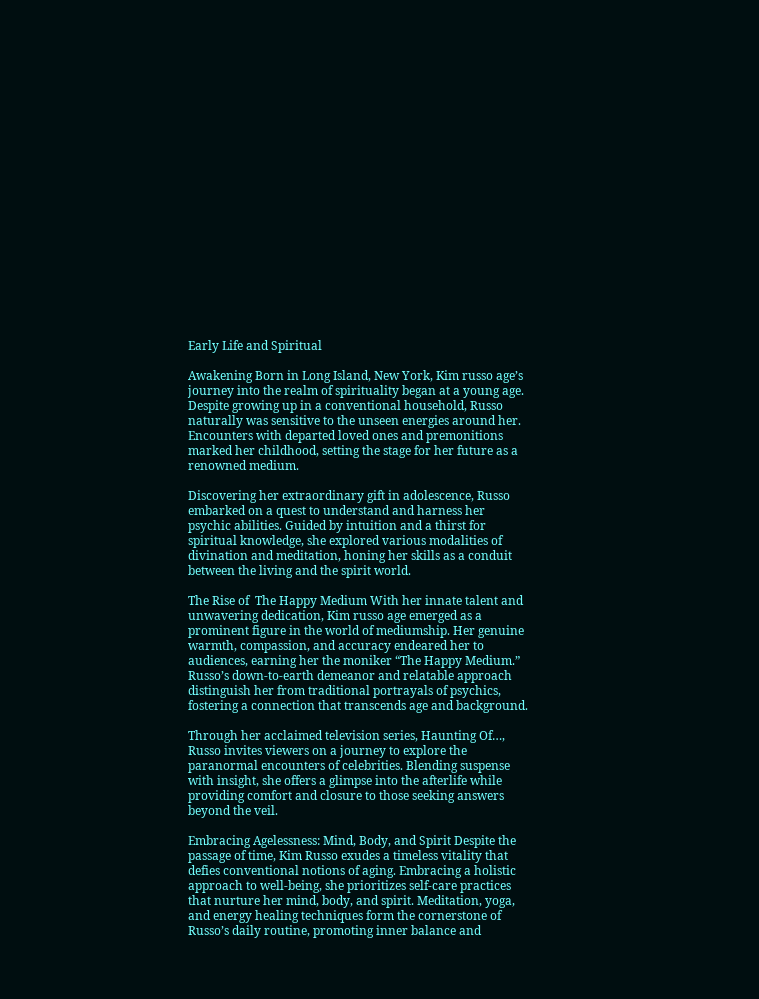Early Life and Spiritual

Awakening Born in Long Island, New York, Kim russo age’s journey into the realm of spirituality began at a young age. Despite growing up in a conventional household, Russo naturally was sensitive to the unseen energies around her. Encounters with departed loved ones and premonitions marked her childhood, setting the stage for her future as a renowned medium.

Discovering her extraordinary gift in adolescence, Russo embarked on a quest to understand and harness her psychic abilities. Guided by intuition and a thirst for spiritual knowledge, she explored various modalities of divination and meditation, honing her skills as a conduit between the living and the spirit world.

The Rise of  The Happy Medium With her innate talent and unwavering dedication, Kim russo age emerged as a prominent figure in the world of mediumship. Her genuine warmth, compassion, and accuracy endeared her to audiences, earning her the moniker “The Happy Medium.” Russo’s down-to-earth demeanor and relatable approach distinguish her from traditional portrayals of psychics, fostering a connection that transcends age and background.

Through her acclaimed television series, Haunting Of…, Russo invites viewers on a journey to explore the paranormal encounters of celebrities. Blending suspense with insight, she offers a glimpse into the afterlife while providing comfort and closure to those seeking answers beyond the veil.

Embracing Agelessness: Mind, Body, and Spirit Despite the passage of time, Kim Russo exudes a timeless vitality that defies conventional notions of aging. Embracing a holistic approach to well-being, she prioritizes self-care practices that nurture her mind, body, and spirit. Meditation, yoga, and energy healing techniques form the cornerstone of Russo’s daily routine, promoting inner balance and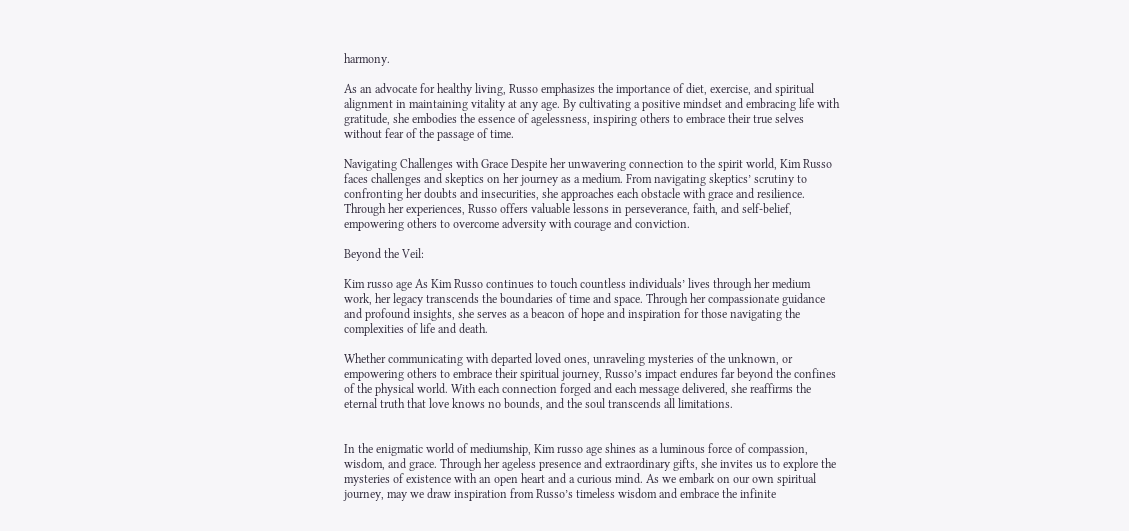harmony.

As an advocate for healthy living, Russo emphasizes the importance of diet, exercise, and spiritual alignment in maintaining vitality at any age. By cultivating a positive mindset and embracing life with gratitude, she embodies the essence of agelessness, inspiring others to embrace their true selves without fear of the passage of time.

Navigating Challenges with Grace Despite her unwavering connection to the spirit world, Kim Russo faces challenges and skeptics on her journey as a medium. From navigating skeptics’ scrutiny to confronting her doubts and insecurities, she approaches each obstacle with grace and resilience. Through her experiences, Russo offers valuable lessons in perseverance, faith, and self-belief, empowering others to overcome adversity with courage and conviction.

Beyond the Veil:

Kim russo age As Kim Russo continues to touch countless individuals’ lives through her medium work, her legacy transcends the boundaries of time and space. Through her compassionate guidance and profound insights, she serves as a beacon of hope and inspiration for those navigating the complexities of life and death.

Whether communicating with departed loved ones, unraveling mysteries of the unknown, or empowering others to embrace their spiritual journey, Russo’s impact endures far beyond the confines of the physical world. With each connection forged and each message delivered, she reaffirms the eternal truth that love knows no bounds, and the soul transcends all limitations.


In the enigmatic world of mediumship, Kim russo age shines as a luminous force of compassion, wisdom, and grace. Through her ageless presence and extraordinary gifts, she invites us to explore the mysteries of existence with an open heart and a curious mind. As we embark on our own spiritual journey, may we draw inspiration from Russo’s timeless wisdom and embrace the infinite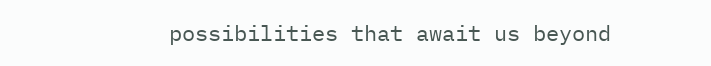possibilities that await us beyond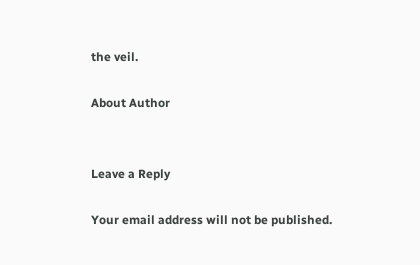the veil.

About Author


Leave a Reply

Your email address will not be published.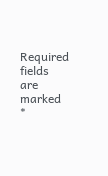Required fields are marked *